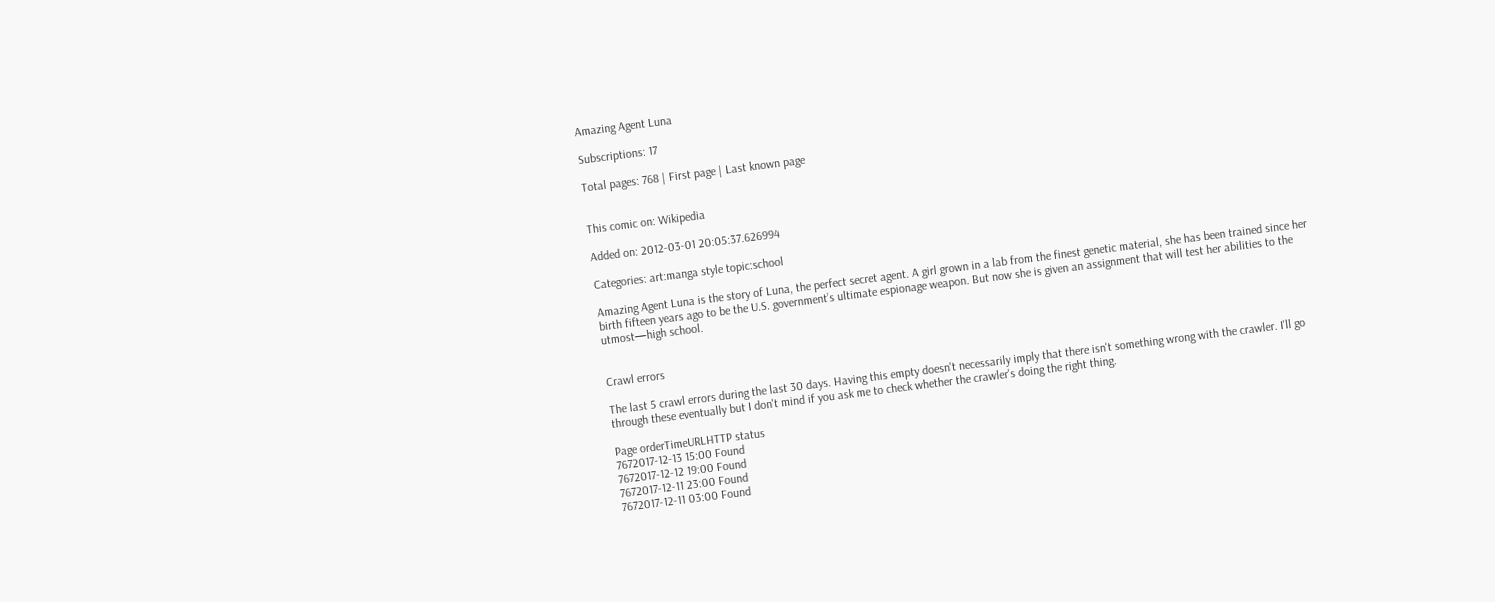Amazing Agent Luna

Subscriptions: 17

Total pages: 768 | First page | Last known page


This comic on: Wikipedia

Added on: 2012-03-01 20:05:37.626994

Categories: art:manga style topic:school

Amazing Agent Luna is the story of Luna, the perfect secret agent. A girl grown in a lab from the finest genetic material, she has been trained since her birth fifteen years ago to be the U.S. government’s ultimate espionage weapon. But now she is given an assignment that will test her abilities to the utmost—high school.


Crawl errors

The last 5 crawl errors during the last 30 days. Having this empty doesn't necessarily imply that there isn't something wrong with the crawler. I'll go through these eventually but I don't mind if you ask me to check whether the crawler's doing the right thing.

Page orderTimeURLHTTP status
7672017-12-13 15:00 Found
7672017-12-12 19:00 Found
7672017-12-11 23:00 Found
7672017-12-11 03:00 Found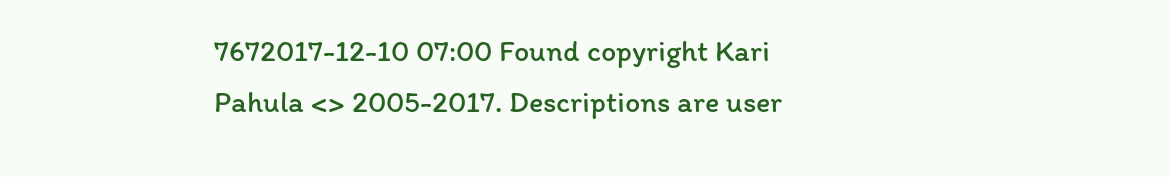7672017-12-10 07:00 Found copyright Kari Pahula <> 2005-2017. Descriptions are user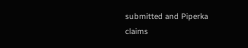submitted and Piperka claims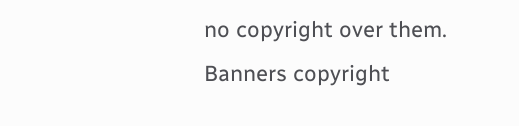no copyright over them. Banners copyright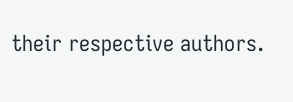their respective authors.